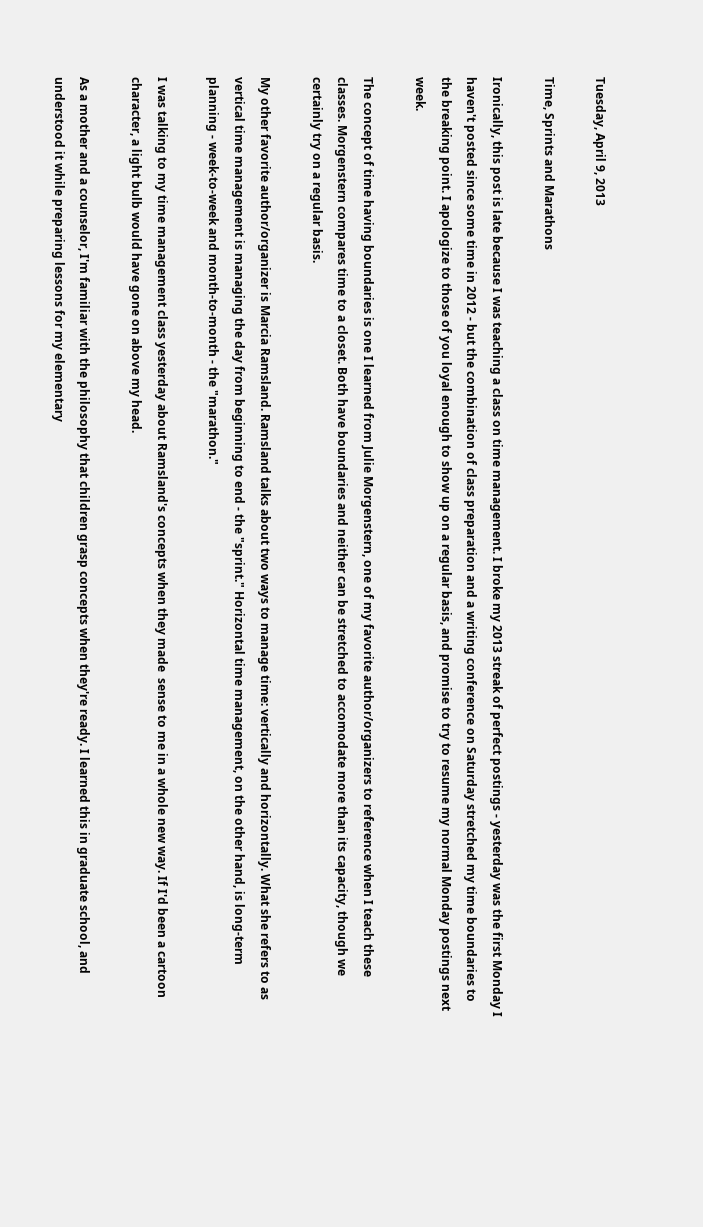Tuesday, April 9, 2013

Time, Sprints and Marathons

Ironically, this post is late because I was teaching a class on time management. I broke my 2013 streak of perfect postings - yesterday was the first Monday I haven't posted since some time in 2012 - but the combination of class preparation and a writing conference on Saturday stretched my time boundaries to the breaking point. I apologize to those of you loyal enough to show up on a regular basis, and promise to try to resume my normal Monday postings next week.

The concept of time having boundaries is one I learned from Julie Morgenstern, one of my favorite author/organizers to reference when I teach these classes. Morgenstern compares time to a closet. Both have boundaries and neither can be stretched to accomodate more than its capacity, though we certainly try on a regular basis.

My other favorite author/organizer is Marcia Ramsland. Ramsland talks about two ways to manage time: vertically and horizontally. What she refers to as vertical time management is managing the day from beginning to end - the "sprint." Horizontal time management, on the other hand, is long-term planning - week-to-week and month-to-month - the "marathon."

I was talking to my time management class yesterday about Ramsland's concepts when they made  sense to me in a whole new way. If I'd been a cartoon character, a light bulb would have gone on above my head.

As a mother and a counselor, I'm familiar with the philosophy that children grasp concepts when they're ready. I learned this in graduate school, and understood it while preparing lessons for my elementary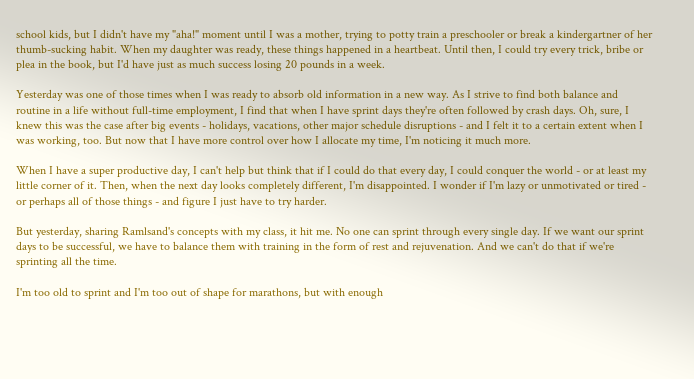school kids, but I didn't have my "aha!" moment until I was a mother, trying to potty train a preschooler or break a kindergartner of her thumb-sucking habit. When my daughter was ready, these things happened in a heartbeat. Until then, I could try every trick, bribe or plea in the book, but I'd have just as much success losing 20 pounds in a week.

Yesterday was one of those times when I was ready to absorb old information in a new way. As I strive to find both balance and routine in a life without full-time employment, I find that when I have sprint days they're often followed by crash days. Oh, sure, I knew this was the case after big events - holidays, vacations, other major schedule disruptions - and I felt it to a certain extent when I was working, too. But now that I have more control over how I allocate my time, I'm noticing it much more.

When I have a super productive day, I can't help but think that if I could do that every day, I could conquer the world - or at least my little corner of it. Then, when the next day looks completely different, I'm disappointed. I wonder if I'm lazy or unmotivated or tired - or perhaps all of those things - and figure I just have to try harder.

But yesterday, sharing Ramlsand's concepts with my class, it hit me. No one can sprint through every single day. If we want our sprint days to be successful, we have to balance them with training in the form of rest and rejuvenation. And we can't do that if we're sprinting all the time.

I'm too old to sprint and I'm too out of shape for marathons, but with enough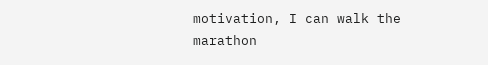motivation, I can walk the marathon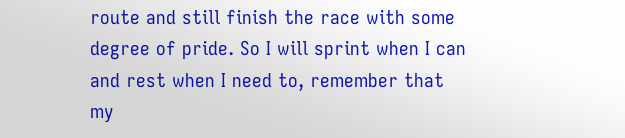route and still finish the race with some degree of pride. So I will sprint when I can and rest when I need to, remember that my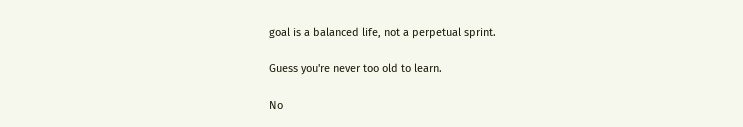goal is a balanced life, not a perpetual sprint.

Guess you're never too old to learn.

No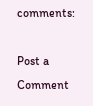comments:

Post a Comment